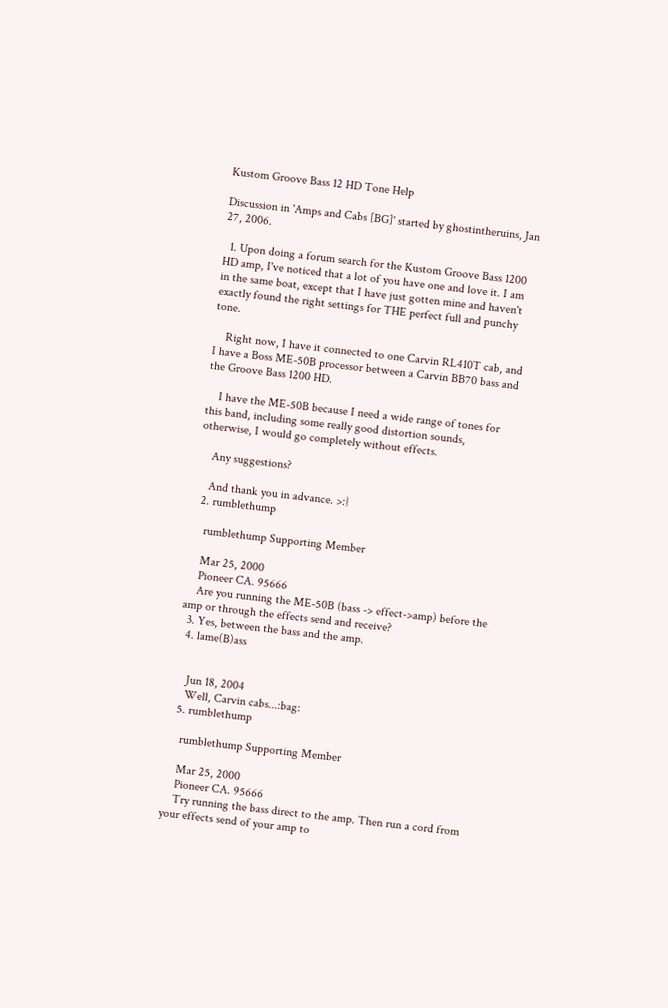Kustom Groove Bass 12 HD Tone Help

Discussion in 'Amps and Cabs [BG]' started by ghostintheruins, Jan 27, 2006.

  1. Upon doing a forum search for the Kustom Groove Bass 1200 HD amp, I've noticed that a lot of you have one and love it. I am in the same boat, except that I have just gotten mine and haven't exactly found the right settings for THE perfect full and punchy tone.

    Right now, I have it connected to one Carvin RL410T cab, and I have a Boss ME-50B processor between a Carvin BB70 bass and the Groove Bass 1200 HD.

    I have the ME-50B because I need a wide range of tones for this band, including some really good distortion sounds, otherwise, I would go completely without effects.

    Any suggestions?

    And thank you in advance. >:}
  2. rumblethump

    rumblethump Supporting Member

    Mar 25, 2000
    Pioneer CA. 95666
    Are you running the ME-50B (bass -> effect->amp) before the amp or through the effects send and receive?
  3. Yes, between the bass and the amp.
  4. lame(B)ass


    Jun 18, 2004
    Well, Carvin cabs...:bag:
  5. rumblethump

    rumblethump Supporting Member

    Mar 25, 2000
    Pioneer CA. 95666
    Try running the bass direct to the amp. Then run a cord from your effects send of your amp to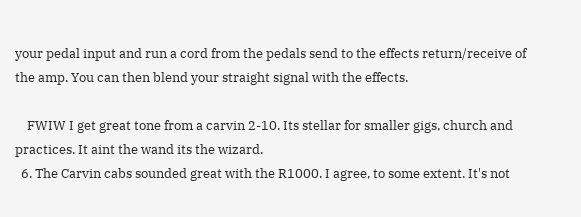your pedal input and run a cord from the pedals send to the effects return/receive of the amp. You can then blend your straight signal with the effects.

    FWIW I get great tone from a carvin 2-10. Its stellar for smaller gigs, church and practices. It aint the wand its the wizard.
  6. The Carvin cabs sounded great with the R1000. I agree, to some extent. It's not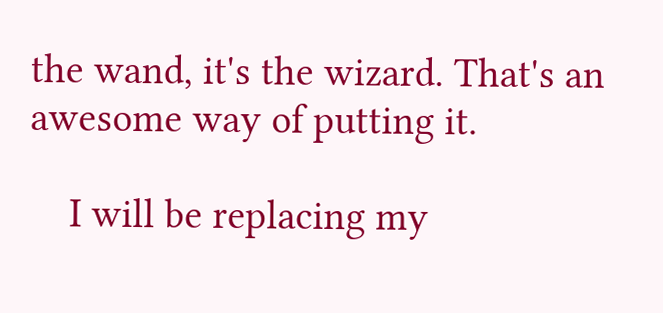the wand, it's the wizard. That's an awesome way of putting it.

    I will be replacing my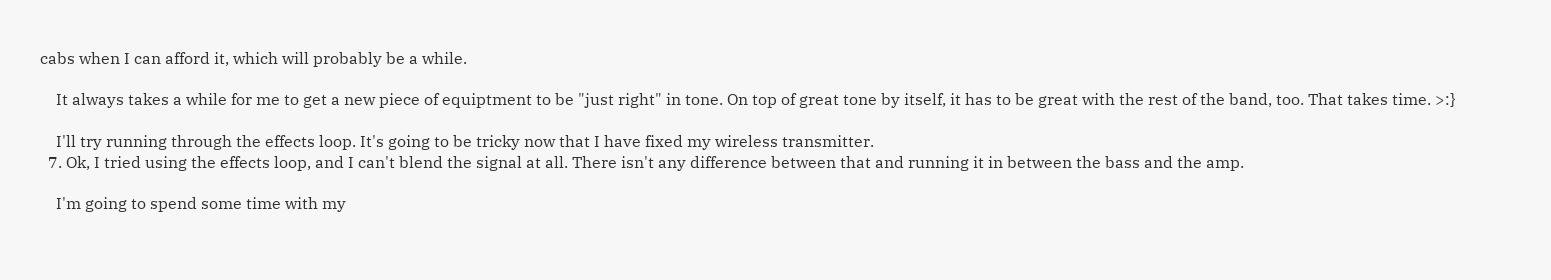cabs when I can afford it, which will probably be a while.

    It always takes a while for me to get a new piece of equiptment to be "just right" in tone. On top of great tone by itself, it has to be great with the rest of the band, too. That takes time. >:}

    I'll try running through the effects loop. It's going to be tricky now that I have fixed my wireless transmitter.
  7. Ok, I tried using the effects loop, and I can't blend the signal at all. There isn't any difference between that and running it in between the bass and the amp.

    I'm going to spend some time with my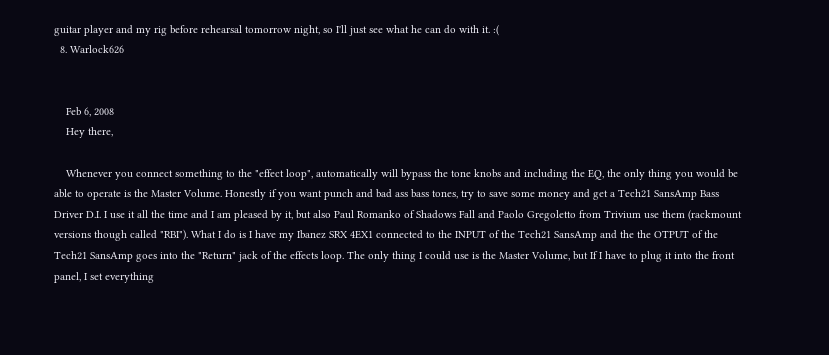guitar player and my rig before rehearsal tomorrow night, so I'll just see what he can do with it. :(
  8. Warlock626


    Feb 6, 2008
    Hey there,

    Whenever you connect something to the "effect loop", automatically will bypass the tone knobs and including the EQ, the only thing you would be able to operate is the Master Volume. Honestly if you want punch and bad ass bass tones, try to save some money and get a Tech21 SansAmp Bass Driver D.I. I use it all the time and I am pleased by it, but also Paul Romanko of Shadows Fall and Paolo Gregoletto from Trivium use them (rackmount versions though called "RBI"). What I do is I have my Ibanez SRX 4EX1 connected to the INPUT of the Tech21 SansAmp and the the OTPUT of the Tech21 SansAmp goes into the "Return" jack of the effects loop. The only thing I could use is the Master Volume, but If I have to plug it into the front panel, I set everything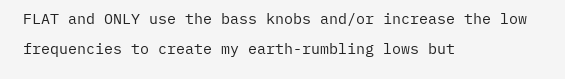FLAT and ONLY use the bass knobs and/or increase the low frequencies to create my earth-rumbling lows but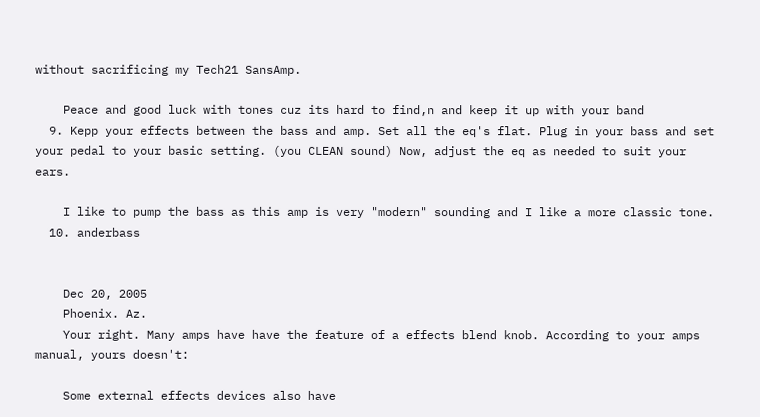without sacrificing my Tech21 SansAmp.

    Peace and good luck with tones cuz its hard to find,n and keep it up with your band
  9. Kepp your effects between the bass and amp. Set all the eq's flat. Plug in your bass and set your pedal to your basic setting. (you CLEAN sound) Now, adjust the eq as needed to suit your ears.

    I like to pump the bass as this amp is very "modern" sounding and I like a more classic tone.
  10. anderbass


    Dec 20, 2005
    Phoenix. Az.
    Your right. Many amps have have the feature of a effects blend knob. According to your amps manual, yours doesn't:

    Some external effects devices also have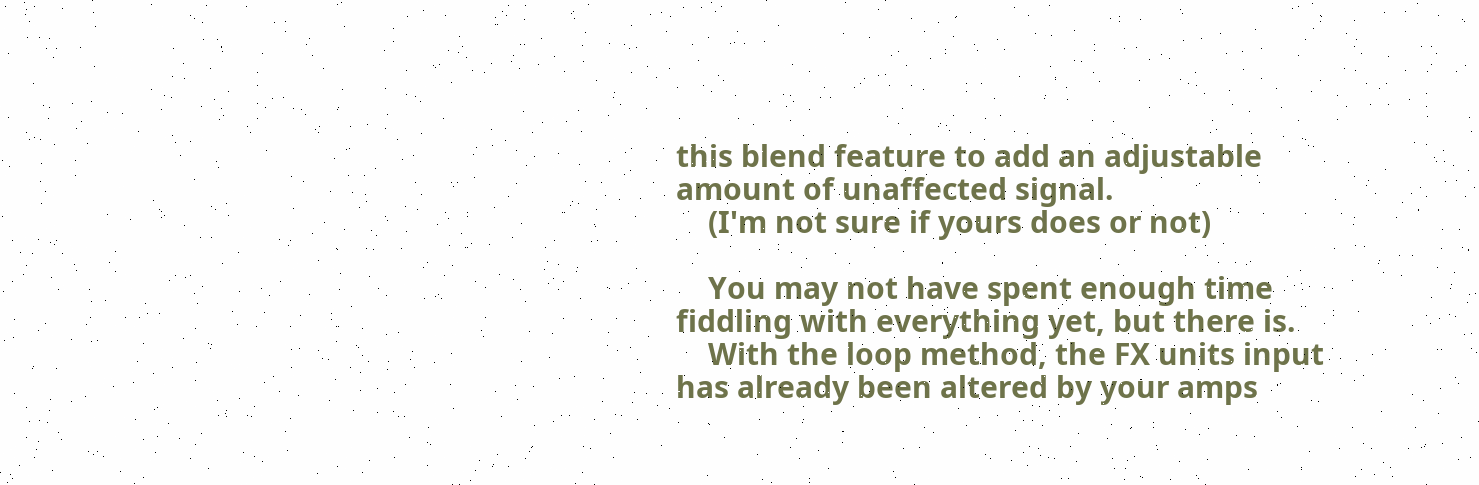this blend feature to add an adjustable amount of unaffected signal.
    (I'm not sure if yours does or not)

    You may not have spent enough time fiddling with everything yet, but there is.
    With the loop method, the FX units input has already been altered by your amps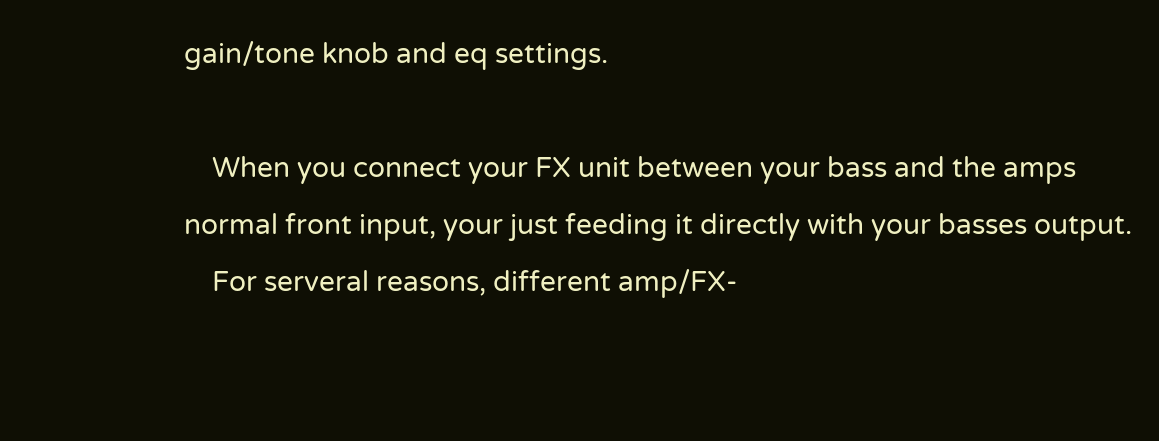gain/tone knob and eq settings.

    When you connect your FX unit between your bass and the amps normal front input, your just feeding it directly with your basses output.
    For serveral reasons, different amp/FX-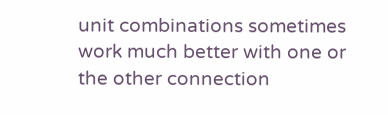unit combinations sometimes work much better with one or the other connection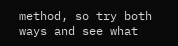method, so try both ways and see what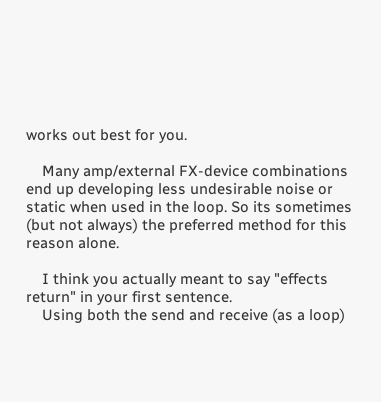works out best for you.

    Many amp/external FX-device combinations end up developing less undesirable noise or static when used in the loop. So its sometimes (but not always) the preferred method for this reason alone.

    I think you actually meant to say "effects return" in your first sentence.
    Using both the send and receive (as a loop)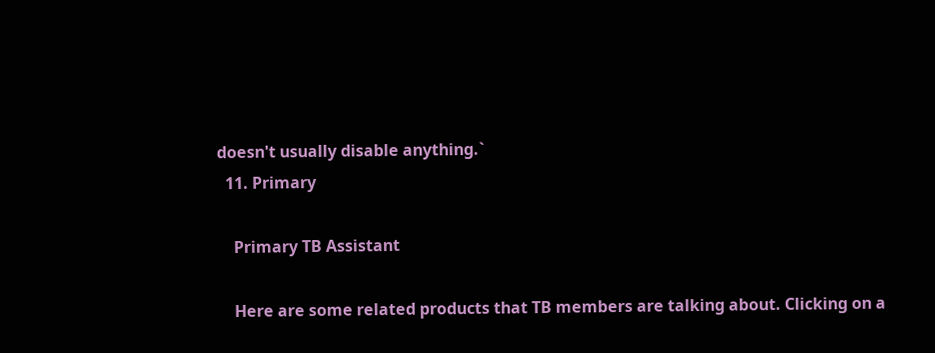doesn't usually disable anything.`
  11. Primary

    Primary TB Assistant

    Here are some related products that TB members are talking about. Clicking on a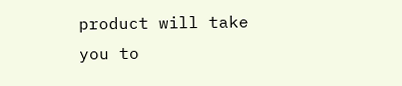product will take you to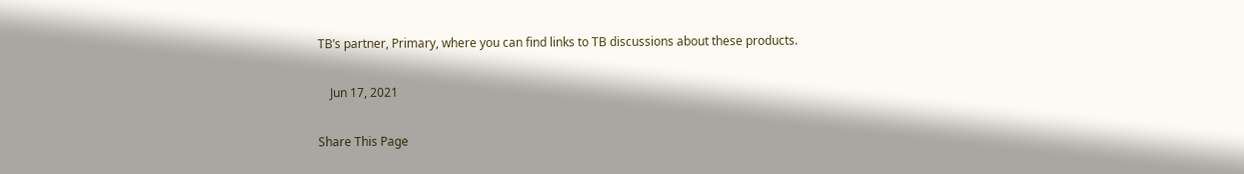TB’s partner, Primary, where you can find links to TB discussions about these products.

    Jun 17, 2021

Share This Page